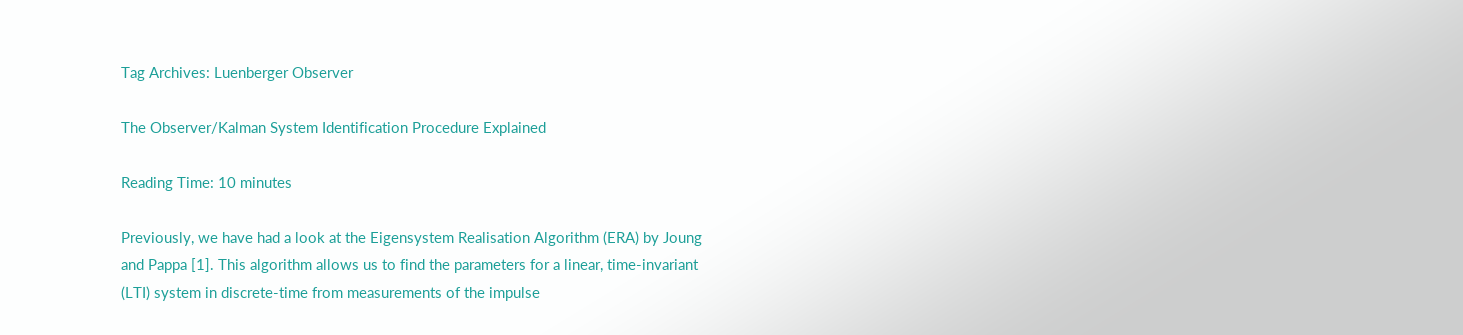Tag Archives: Luenberger Observer

The Observer/Kalman System Identification Procedure Explained

Reading Time: 10 minutes

Previously, we have had a look at the Eigensystem Realisation Algorithm (ERA) by Joung and Pappa [1]. This algorithm allows us to find the parameters for a linear, time-invariant (LTI) system in discrete-time from measurements of the impulse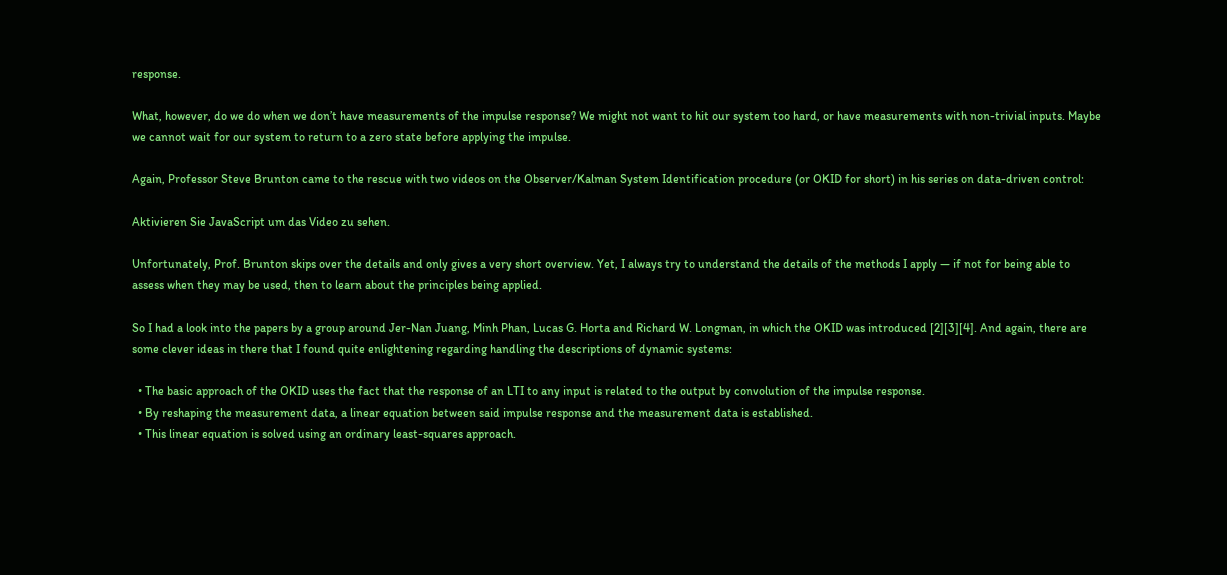response.

What, however, do we do when we don’t have measurements of the impulse response? We might not want to hit our system too hard, or have measurements with non-trivial inputs. Maybe we cannot wait for our system to return to a zero state before applying the impulse.

Again, Professor Steve Brunton came to the rescue with two videos on the Observer/Kalman System Identification procedure (or OKID for short) in his series on data-driven control:

Aktivieren Sie JavaScript um das Video zu sehen.

Unfortunately, Prof. Brunton skips over the details and only gives a very short overview. Yet, I always try to understand the details of the methods I apply — if not for being able to assess when they may be used, then to learn about the principles being applied.

So I had a look into the papers by a group around Jer-Nan Juang, Minh Phan, Lucas G. Horta and Richard W. Longman, in which the OKID was introduced [2][3][4]. And again, there are some clever ideas in there that I found quite enlightening regarding handling the descriptions of dynamic systems:

  • The basic approach of the OKID uses the fact that the response of an LTI to any input is related to the output by convolution of the impulse response.
  • By reshaping the measurement data, a linear equation between said impulse response and the measurement data is established.
  • This linear equation is solved using an ordinary least-squares approach.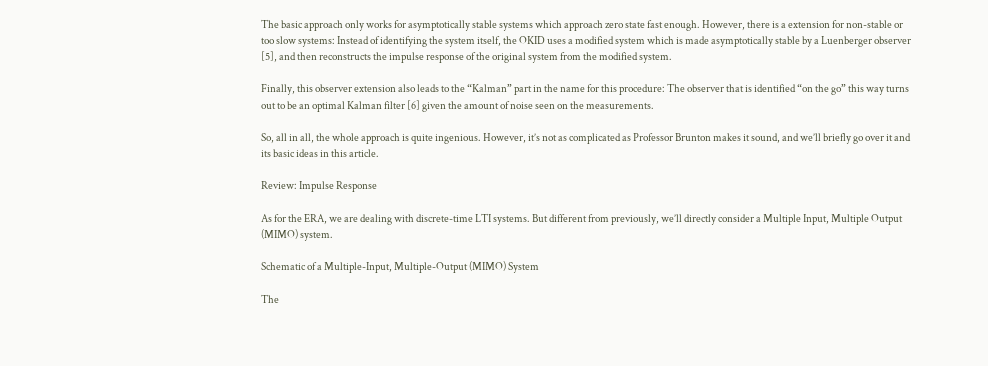The basic approach only works for asymptotically stable systems which approach zero state fast enough. However, there is a extension for non-stable or too slow systems: Instead of identifying the system itself, the OKID uses a modified system which is made asymptotically stable by a Luenberger observer [5], and then reconstructs the impulse response of the original system from the modified system.

Finally, this observer extension also leads to the “Kalman” part in the name for this procedure: The observer that is identified “on the go” this way turns out to be an optimal Kalman filter [6] given the amount of noise seen on the measurements.

So, all in all, the whole approach is quite ingenious. However, it’s not as complicated as Professor Brunton makes it sound, and we’ll briefly go over it and its basic ideas in this article.

Review: Impulse Response

As for the ERA, we are dealing with discrete-time LTI systems. But different from previously, we’ll directly consider a Multiple Input, Multiple Output (MIMO) system.

Schematic of a Multiple-Input, Multiple-Output (MIMO) System

The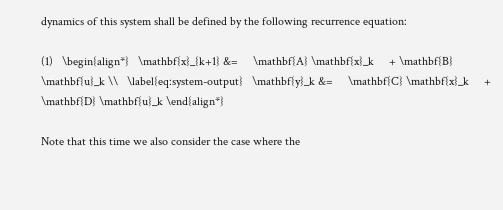dynamics of this system shall be defined by the following recurrence equation:

(1)   \begin{align*}   \mathbf{x}_{k+1} &=     \mathbf{A} \mathbf{x}_k     + \mathbf{B} \mathbf{u}_k \\   \label{eq:system-output}   \mathbf{y}_k &=     \mathbf{C} \mathbf{x}_k     + \mathbf{D} \mathbf{u}_k \end{align*}

Note that this time we also consider the case where the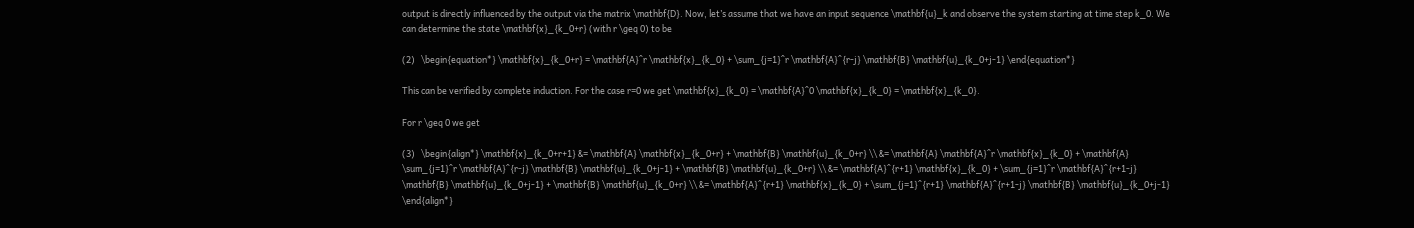output is directly influenced by the output via the matrix \mathbf{D}. Now, let’s assume that we have an input sequence \mathbf{u}_k and observe the system starting at time step k_0. We can determine the state \mathbf{x}_{k_0+r} (with r \geq 0) to be

(2)   \begin{equation*} \mathbf{x}_{k_0+r} = \mathbf{A}^r \mathbf{x}_{k_0} + \sum_{j=1}^r \mathbf{A}^{r-j} \mathbf{B} \mathbf{u}_{k_0+j-1} \end{equation*}

This can be verified by complete induction. For the case r=0 we get \mathbf{x}_{k_0} = \mathbf{A}^0 \mathbf{x}_{k_0} = \mathbf{x}_{k_0}.

For r \geq 0 we get

(3)   \begin{align*} \mathbf{x}_{k_0+r+1} &= \mathbf{A} \mathbf{x}_{k_0+r} + \mathbf{B} \mathbf{u}_{k_0+r} \\ &= \mathbf{A} \mathbf{A}^r \mathbf{x}_{k_0} + \mathbf{A} \sum_{j=1}^r \mathbf{A}^{r-j} \mathbf{B} \mathbf{u}_{k_0+j-1} + \mathbf{B} \mathbf{u}_{k_0+r} \\ &= \mathbf{A}^{r+1} \mathbf{x}_{k_0} + \sum_{j=1}^r \mathbf{A}^{r+1-j} \mathbf{B} \mathbf{u}_{k_0+j-1} + \mathbf{B} \mathbf{u}_{k_0+r} \\ &= \mathbf{A}^{r+1} \mathbf{x}_{k_0} + \sum_{j=1}^{r+1} \mathbf{A}^{r+1-j} \mathbf{B} \mathbf{u}_{k_0+j-1} \end{align*}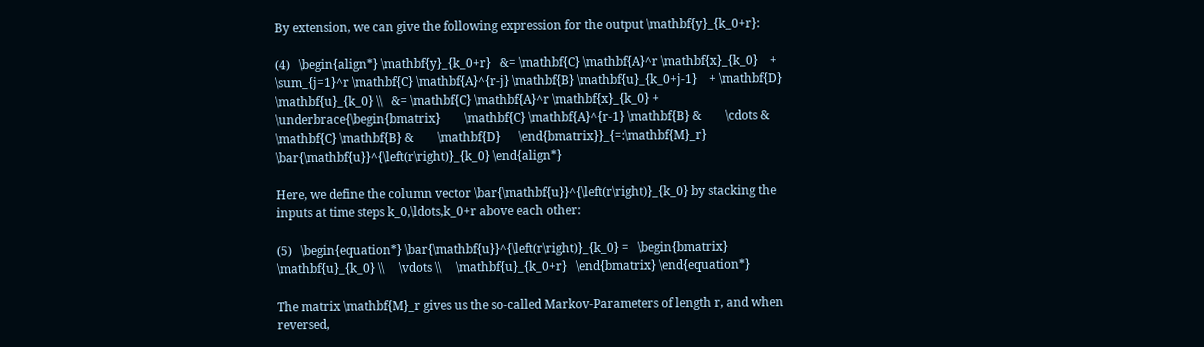By extension, we can give the following expression for the output \mathbf{y}_{k_0+r}:

(4)   \begin{align*} \mathbf{y}_{k_0+r}   &= \mathbf{C} \mathbf{A}^r \mathbf{x}_{k_0}    + \sum_{j=1}^r \mathbf{C} \mathbf{A}^{r-j} \mathbf{B} \mathbf{u}_{k_0+j-1}    + \mathbf{D} \mathbf{u}_{k_0} \\   &= \mathbf{C} \mathbf{A}^r \mathbf{x}_{k_0} +      \underbrace{\begin{bmatrix}        \mathbf{C} \mathbf{A}^{r-1} \mathbf{B} &        \cdots &        \mathbf{C} \mathbf{B} &        \mathbf{D}      \end{bmatrix}}_{=:\mathbf{M}_r}      \bar{\mathbf{u}}^{\left(r\right)}_{k_0} \end{align*}

Here, we define the column vector \bar{\mathbf{u}}^{\left(r\right)}_{k_0} by stacking the inputs at time steps k_0,\ldots,k_0+r above each other:

(5)   \begin{equation*} \bar{\mathbf{u}}^{\left(r\right)}_{k_0} =   \begin{bmatrix}     \mathbf{u}_{k_0} \\     \vdots \\     \mathbf{u}_{k_0+r}   \end{bmatrix} \end{equation*}

The matrix \mathbf{M}_r gives us the so-called Markov-Parameters of length r, and when reversed,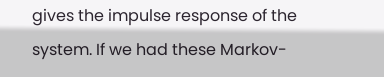gives the impulse response of the system. If we had these Markov-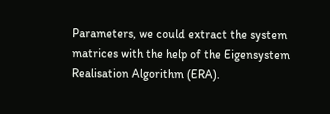Parameters, we could extract the system matrices with the help of the Eigensystem Realisation Algorithm (ERA).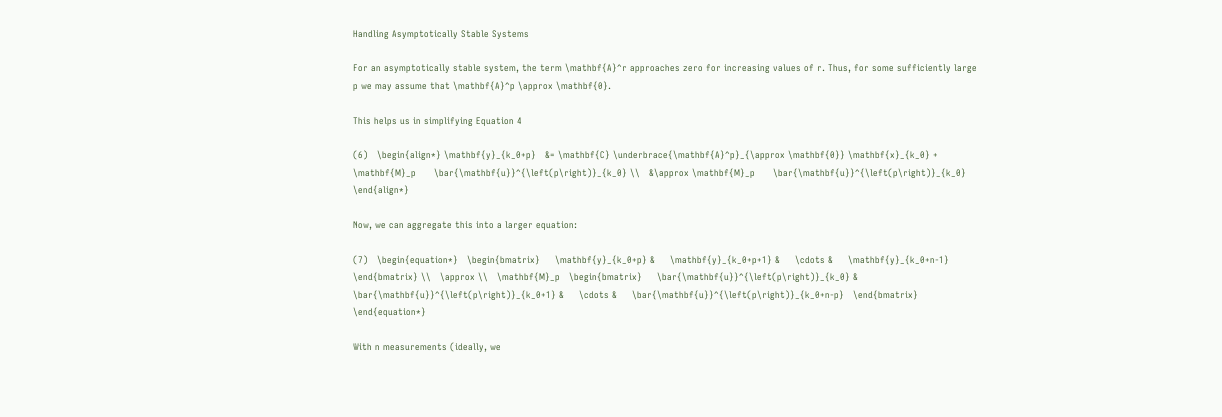Handling Asymptotically Stable Systems

For an asymptotically stable system, the term \mathbf{A}^r approaches zero for increasing values of r. Thus, for some sufficiently large p we may assume that \mathbf{A}^p \approx \mathbf{0}.

This helps us in simplifying Equation 4

(6)   \begin{align*} \mathbf{y}_{k_0+p}   &= \mathbf{C} \underbrace{\mathbf{A}^p}_{\approx \mathbf{0}} \mathbf{x}_{k_0} +      \mathbf{M}_p      \bar{\mathbf{u}}^{\left(p\right)}_{k_0} \\   &\approx \mathbf{M}_p      \bar{\mathbf{u}}^{\left(p\right)}_{k_0} \end{align*}

Now, we can aggregate this into a larger equation:

(7)   \begin{equation*}   \begin{bmatrix}     \mathbf{y}_{k_0+p} &     \mathbf{y}_{k_0+p+1} &     \cdots &     \mathbf{y}_{k_0+n-1}   \end{bmatrix} \\   \approx \\   \mathbf{M}_p   \begin{bmatrix}     \bar{\mathbf{u}}^{\left(p\right)}_{k_0} &     \bar{\mathbf{u}}^{\left(p\right)}_{k_0+1} &     \cdots &     \bar{\mathbf{u}}^{\left(p\right)}_{k_0+n-p}   \end{bmatrix} \end{equation*}

With n measurements (ideally, we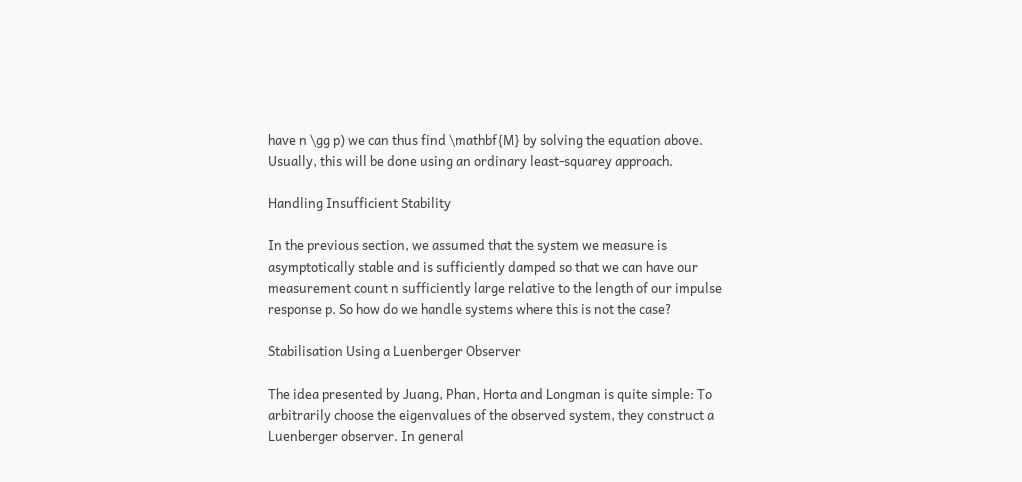have n \gg p) we can thus find \mathbf{M} by solving the equation above. Usually, this will be done using an ordinary least-squarey approach.

Handling Insufficient Stability

In the previous section, we assumed that the system we measure is asymptotically stable and is sufficiently damped so that we can have our measurement count n sufficiently large relative to the length of our impulse response p. So how do we handle systems where this is not the case?

Stabilisation Using a Luenberger Observer

The idea presented by Juang, Phan, Horta and Longman is quite simple: To arbitrarily choose the eigenvalues of the observed system, they construct a Luenberger observer. In general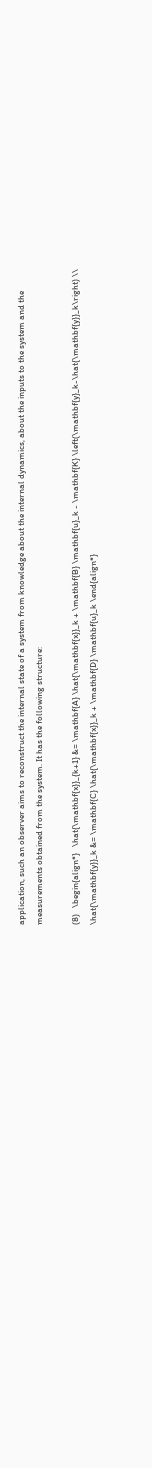application, such an observer aims to reconstruct the internal state of a system from knowledge about the internal dynamics, about the inputs to the system and the measurements obtained from the system. It has the following structure:

(8)   \begin{align*}   \hat{\mathbf{x}}_{k+1} &= \mathbf{A} \hat{\mathbf{x}}_k + \mathbf{B} \mathbf{u}_k - \mathbf{K} \left(\mathbf{y}_k-\hat{\mathbf{y}}_k\right) \\   \hat{\mathbf{y}}_k &= \mathbf{C} \hat{\mathbf{x}}_k + \mathbf{D} \mathbf{u}_k \end{align*}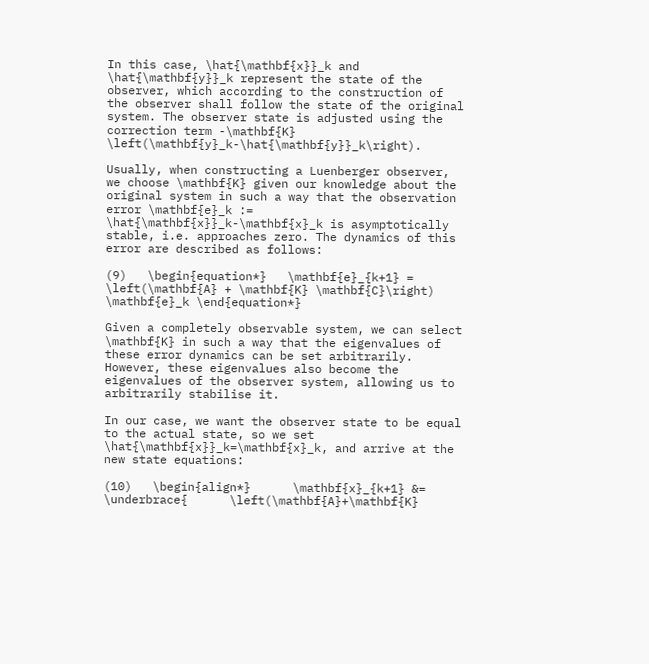In this case, \hat{\mathbf{x}}_k and \hat{\mathbf{y}}_k represent the state of the observer, which according to the construction of the observer shall follow the state of the original system. The observer state is adjusted using the correction term -\mathbf{K} \left(\mathbf{y}_k-\hat{\mathbf{y}}_k\right).

Usually, when constructing a Luenberger observer, we choose \mathbf{K} given our knowledge about the original system in such a way that the observation error \mathbf{e}_k := \hat{\mathbf{x}}_k-\mathbf{x}_k is asymptotically stable, i.e. approaches zero. The dynamics of this error are described as follows:

(9)   \begin{equation*}   \mathbf{e}_{k+1} = \left(\mathbf{A} + \mathbf{K} \mathbf{C}\right) \mathbf{e}_k \end{equation*}

Given a completely observable system, we can select \mathbf{K} in such a way that the eigenvalues of these error dynamics can be set arbitrarily. However, these eigenvalues also become the eigenvalues of the observer system, allowing us to arbitrarily stabilise it.

In our case, we want the observer state to be equal to the actual state, so we set \hat{\mathbf{x}}_k=\mathbf{x}_k, and arrive at the new state equations:

(10)   \begin{align*}      \mathbf{x}_{k+1} &=     \underbrace{      \left(\mathbf{A}+\mathbf{K}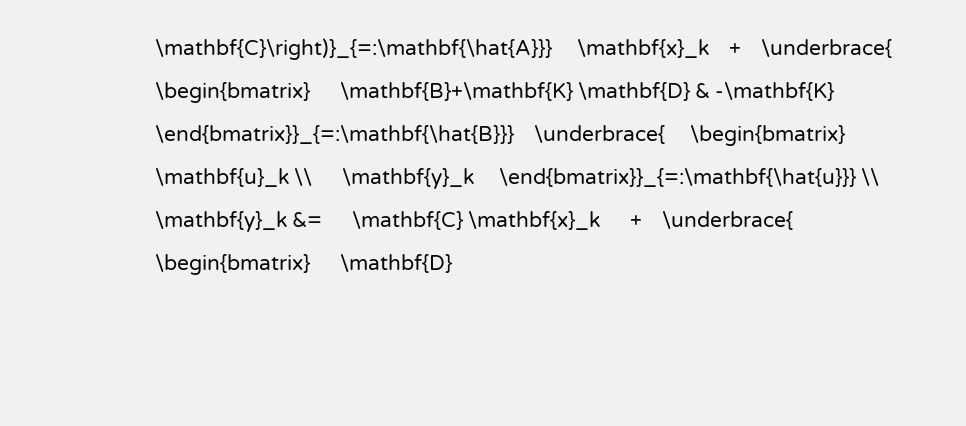\mathbf{C}\right)}_{=:\mathbf{\hat{A}}}     \mathbf{x}_k    +    \underbrace{     \begin{bmatrix}      \mathbf{B}+\mathbf{K} \mathbf{D} & -\mathbf{K}     \end{bmatrix}}_{=:\mathbf{\hat{B}}}    \underbrace{     \begin{bmatrix}      \mathbf{u}_k \\      \mathbf{y}_k     \end{bmatrix}}_{=:\mathbf{\hat{u}}} \\   \mathbf{y}_k &=      \mathbf{C} \mathbf{x}_k      +    \underbrace{     \begin{bmatrix}      \mathbf{D}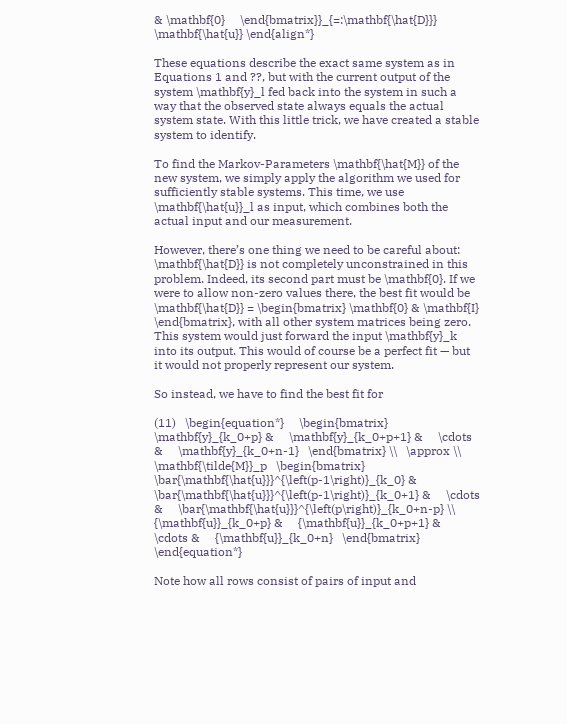& \mathbf{0}     \end{bmatrix}}_{=:\mathbf{\hat{D}}}    \mathbf{\hat{u}} \end{align*}

These equations describe the exact same system as in Equations 1 and ??, but with the current output of the system \mathbf{y}_l fed back into the system in such a way that the observed state always equals the actual system state. With this little trick, we have created a stable system to identify.

To find the Markov-Parameters \mathbf{\hat{M}} of the new system, we simply apply the algorithm we used for sufficiently stable systems. This time, we use \mathbf{\hat{u}}_l as input, which combines both the actual input and our measurement.

However, there’s one thing we need to be careful about: \mathbf{\hat{D}} is not completely unconstrained in this problem. Indeed, its second part must be \mathbf{0}. If we were to allow non-zero values there, the best fit would be \mathbf{\hat{D}} = \begin{bmatrix} \mathbf{0} & \mathbf{I} \end{bmatrix}, with all other system matrices being zero. This system would just forward the input \mathbf{y}_k into its output. This would of course be a perfect fit — but it would not properly represent our system.

So instead, we have to find the best fit for

(11)   \begin{equation*}     \begin{bmatrix}     \mathbf{y}_{k_0+p} &     \mathbf{y}_{k_0+p+1} &     \cdots &     \mathbf{y}_{k_0+n-1}   \end{bmatrix} \\   \approx \\   \mathbf{\tilde{M}}_p   \begin{bmatrix}     \bar{\mathbf{\hat{u}}}^{\left(p-1\right)}_{k_0} &     \bar{\mathbf{\hat{u}}}^{\left(p-1\right)}_{k_0+1} &     \cdots &     \bar{\mathbf{\hat{u}}}^{\left(p\right)}_{k_0+n-p} \\     {\mathbf{u}}_{k_0+p} &     {\mathbf{u}}_{k_0+p+1} &     \cdots &     {\mathbf{u}}_{k_0+n}   \end{bmatrix} \end{equation*}

Note how all rows consist of pairs of input and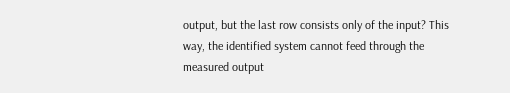output, but the last row consists only of the input? This way, the identified system cannot feed through the measured output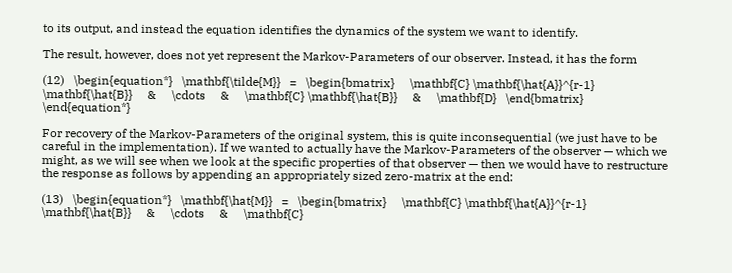to its output, and instead the equation identifies the dynamics of the system we want to identify.

The result, however, does not yet represent the Markov-Parameters of our observer. Instead, it has the form

(12)   \begin{equation*}   \mathbf{\tilde{M}}   =   \begin{bmatrix}     \mathbf{C} \mathbf{\hat{A}}^{r-1} \mathbf{\hat{B}}     &     \cdots     &     \mathbf{C} \mathbf{\hat{B}}     &     \mathbf{D}   \end{bmatrix} \end{equation*}

For recovery of the Markov-Parameters of the original system, this is quite inconsequential (we just have to be careful in the implementation). If we wanted to actually have the Markov-Parameters of the observer — which we might, as we will see when we look at the specific properties of that observer — then we would have to restructure the response as follows by appending an appropriately sized zero-matrix at the end:

(13)   \begin{equation*}   \mathbf{\hat{M}}   =   \begin{bmatrix}     \mathbf{C} \mathbf{\hat{A}}^{r-1} \mathbf{\hat{B}}     &     \cdots     &     \mathbf{C}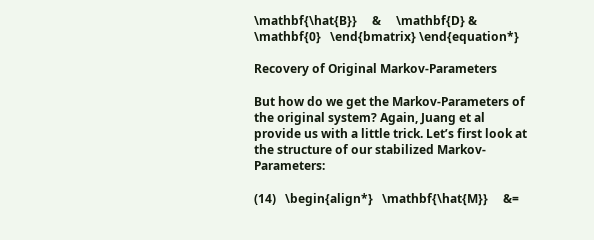\mathbf{\hat{B}}     &     \mathbf{D} &     \mathbf{0}   \end{bmatrix} \end{equation*}

Recovery of Original Markov-Parameters

But how do we get the Markov-Parameters of the original system? Again, Juang et al provide us with a little trick. Let’s first look at the structure of our stabilized Markov-Parameters:

(14)   \begin{align*}   \mathbf{\hat{M}}     &=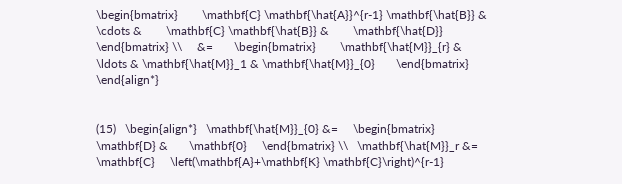\begin{bmatrix}        \mathbf{C} \mathbf{\hat{A}}^{r-1} \mathbf{\hat{B}} &        \cdots &        \mathbf{C} \mathbf{\hat{B}} &        \mathbf{\hat{D}}       \end{bmatrix} \\     &=       \begin{bmatrix}        \mathbf{\hat{M}}_{r} & \ldots & \mathbf{\hat{M}}_1 & \mathbf{\hat{M}}_{0}       \end{bmatrix} \end{align*}


(15)   \begin{align*}   \mathbf{\hat{M}}_{0} &=     \begin{bmatrix}       \mathbf{D} &       \mathbf{0}     \end{bmatrix} \\   \mathbf{\hat{M}}_r &=     \mathbf{C}     \left(\mathbf{A}+\mathbf{K} \mathbf{C}\right)^{r-1}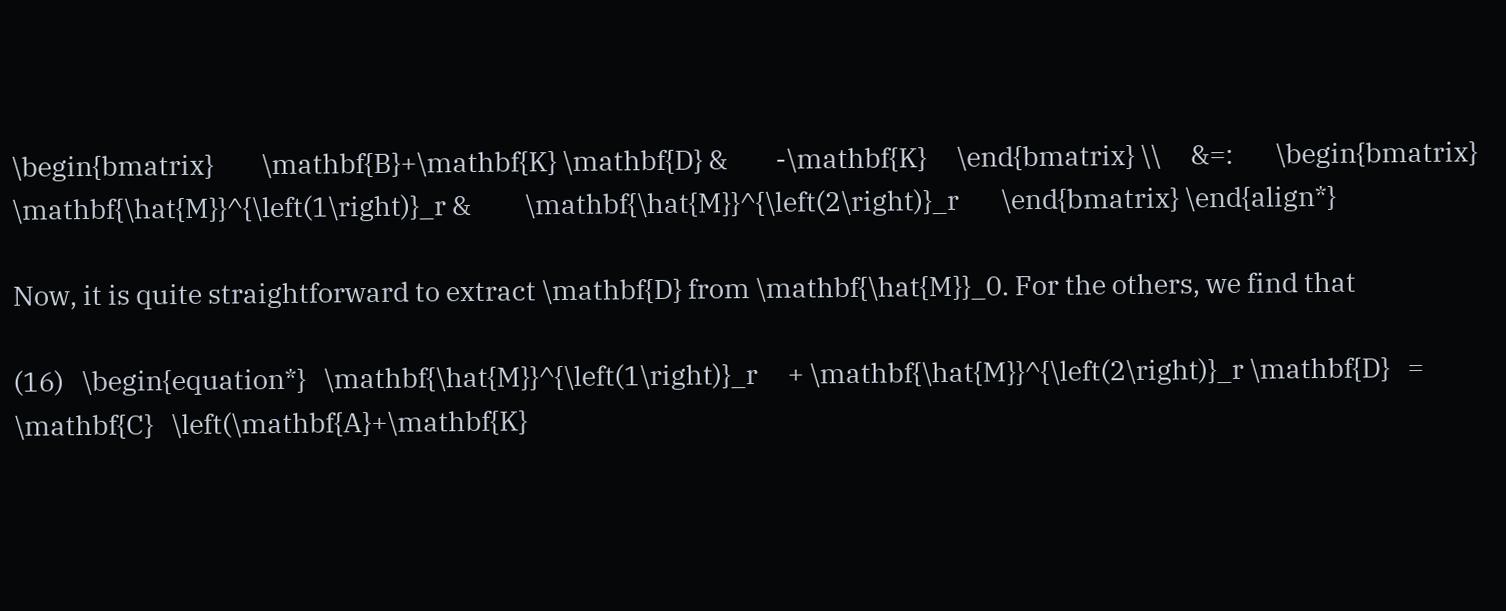\begin{bmatrix}        \mathbf{B}+\mathbf{K} \mathbf{D} &        -\mathbf{K}     \end{bmatrix} \\     &=:       \begin{bmatrix}         \mathbf{\hat{M}}^{\left(1\right)}_r &         \mathbf{\hat{M}}^{\left(2\right)}_r       \end{bmatrix} \end{align*}

Now, it is quite straightforward to extract \mathbf{D} from \mathbf{\hat{M}}_0. For the others, we find that

(16)   \begin{equation*}   \mathbf{\hat{M}}^{\left(1\right)}_r     + \mathbf{\hat{M}}^{\left(2\right)}_r \mathbf{D}   =   \mathbf{C}   \left(\mathbf{A}+\mathbf{K}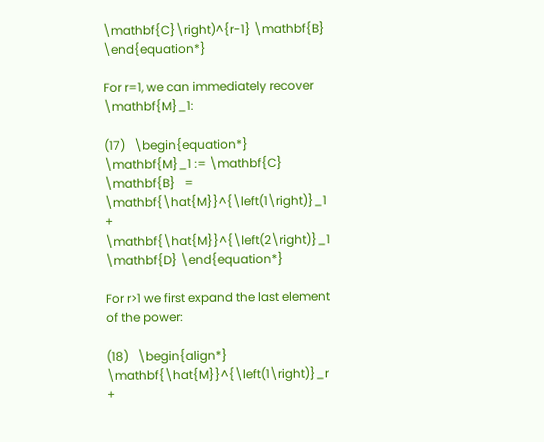\mathbf{C}\right)^{r-1} \mathbf{B} \end{equation*}

For r=1, we can immediately recover \mathbf{M}_1:

(17)   \begin{equation*}   \mathbf{M}_1 := \mathbf{C} \mathbf{B}   =     \mathbf{\hat{M}}^{\left(1\right)}_1     + \mathbf{\hat{M}}^{\left(2\right)}_1 \mathbf{D} \end{equation*}

For r>1 we first expand the last element of the power:

(18)   \begin{align*}   \mathbf{\hat{M}}^{\left(1\right)}_r     +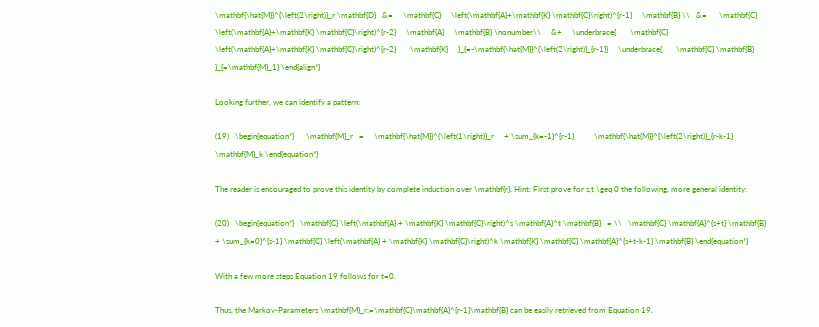\mathbf{\hat{M}}^{\left(2\right)}_r \mathbf{D}   &=     \mathbf{C}     \left(\mathbf{A}+\mathbf{K} \mathbf{C}\right)^{r-1}     \mathbf{B} \\   &=      \mathbf{C}     \left(\mathbf{A}+\mathbf{K} \mathbf{C}\right)^{r-2}     \mathbf{A}     \mathbf{B} \nonumber\\     &+     \underbrace{       \mathbf{C}       \left(\mathbf{A}+\mathbf{K} \mathbf{C}\right)^{r-2}       \mathbf{K}     }_{=-\mathbf{\hat{M}}^{\left(2\right)}_{r-1}}     \underbrace{       \mathbf{C} \mathbf{B}     }_{=\mathbf{M}_1} \end{align*}

Looking further, we can identify a pattern:

(19)   \begin{equation*}      \mathbf{M}_r   =     \mathbf{\hat{M}}^{\left(1\right)}_r     + \sum_{k=-1}^{r-1}          \mathbf{\hat{M}}^{\left(2\right)}_{r-k-1}          \mathbf{M}_k \end{equation*}

The reader is encouraged to prove this identity by complete induction over \mathbf{r}. Hint: First prove for s,t \geq 0 the following, more general identity:

(20)   \begin{equation*}   \mathbf{C} \left(\mathbf{A} + \mathbf{K} \mathbf{C}\right)^s \mathbf{A}^t \mathbf{B}   = \\   \mathbf{C} \mathbf{A}^{s+t} \mathbf{B}   + \sum_{k=0}^{s-1} \mathbf{C} \left(\mathbf{A} + \mathbf{K} \mathbf{C}\right)^k \mathbf{K} \mathbf{C} \mathbf{A}^{s+t-k-1} \mathbf{B} \end{equation*}

With a few more steps Equation 19 follows for t=0.

Thus, the Markov-Parameters \mathbf{M}_r:=\mathbf{C}\mathbf{A}^{r-1}\mathbf{B} can be easily retrieved from Equation 19.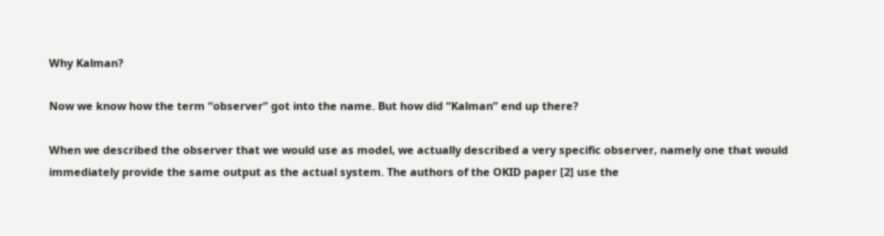Why Kalman?

Now we know how the term “observer” got into the name. But how did “Kalman” end up there?

When we described the observer that we would use as model, we actually described a very specific observer, namely one that would immediately provide the same output as the actual system. The authors of the OKID paper [2] use the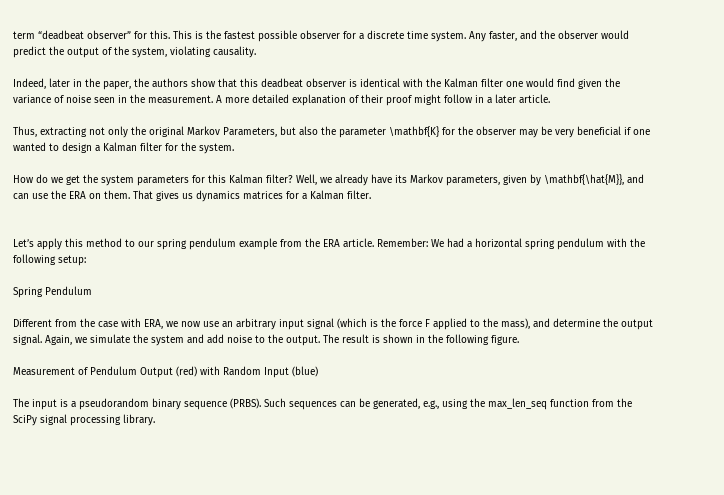term “deadbeat observer” for this. This is the fastest possible observer for a discrete time system. Any faster, and the observer would predict the output of the system, violating causality.

Indeed, later in the paper, the authors show that this deadbeat observer is identical with the Kalman filter one would find given the variance of noise seen in the measurement. A more detailed explanation of their proof might follow in a later article.

Thus, extracting not only the original Markov Parameters, but also the parameter \mathbf{K} for the observer may be very beneficial if one wanted to design a Kalman filter for the system.

How do we get the system parameters for this Kalman filter? Well, we already have its Markov parameters, given by \mathbf{\hat{M}}, and can use the ERA on them. That gives us dynamics matrices for a Kalman filter.


Let’s apply this method to our spring pendulum example from the ERA article. Remember: We had a horizontal spring pendulum with the following setup:

Spring Pendulum

Different from the case with ERA, we now use an arbitrary input signal (which is the force F applied to the mass), and determine the output signal. Again, we simulate the system and add noise to the output. The result is shown in the following figure.

Measurement of Pendulum Output (red) with Random Input (blue)

The input is a pseudorandom binary sequence (PRBS). Such sequences can be generated, e.g., using the max_len_seq function from the SciPy signal processing library.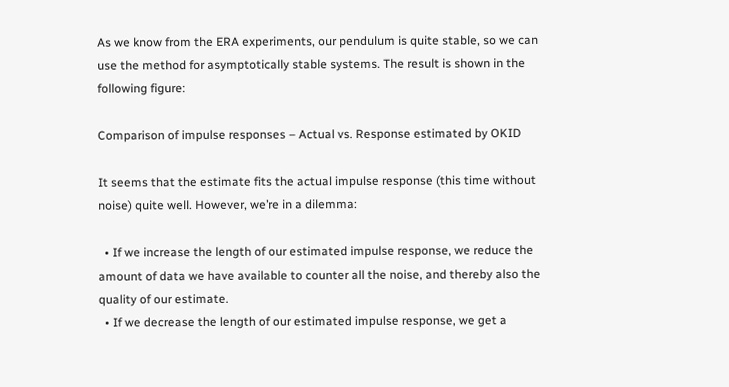As we know from the ERA experiments, our pendulum is quite stable, so we can use the method for asymptotically stable systems. The result is shown in the following figure:

Comparison of impulse responses – Actual vs. Response estimated by OKID

It seems that the estimate fits the actual impulse response (this time without noise) quite well. However, we’re in a dilemma:

  • If we increase the length of our estimated impulse response, we reduce the amount of data we have available to counter all the noise, and thereby also the quality of our estimate.
  • If we decrease the length of our estimated impulse response, we get a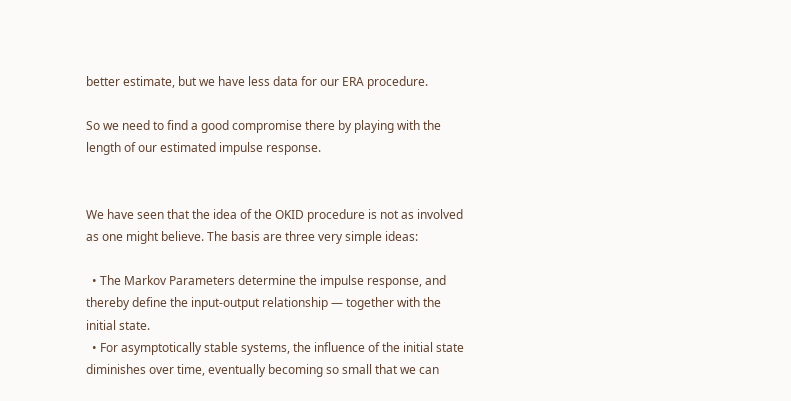better estimate, but we have less data for our ERA procedure.

So we need to find a good compromise there by playing with the length of our estimated impulse response.


We have seen that the idea of the OKID procedure is not as involved as one might believe. The basis are three very simple ideas:

  • The Markov Parameters determine the impulse response, and thereby define the input-output relationship — together with the initial state.
  • For asymptotically stable systems, the influence of the initial state diminishes over time, eventually becoming so small that we can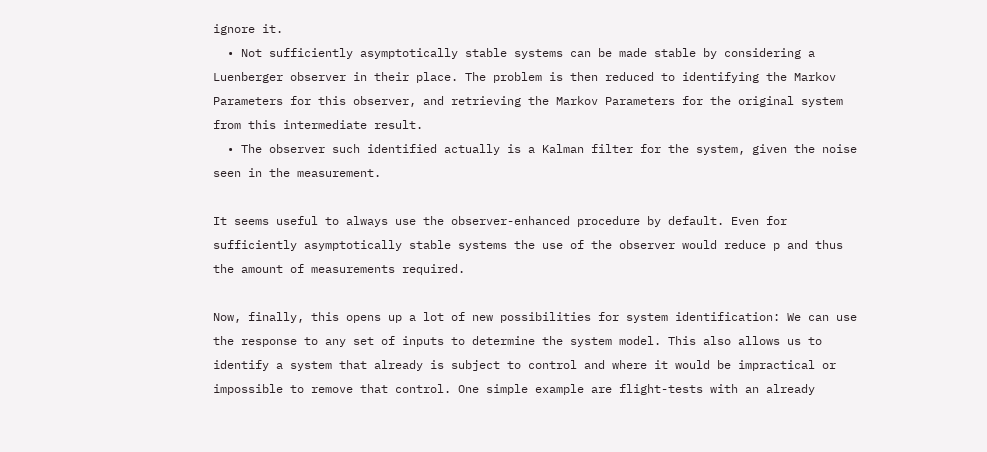ignore it.
  • Not sufficiently asymptotically stable systems can be made stable by considering a Luenberger observer in their place. The problem is then reduced to identifying the Markov Parameters for this observer, and retrieving the Markov Parameters for the original system from this intermediate result.
  • The observer such identified actually is a Kalman filter for the system, given the noise seen in the measurement.

It seems useful to always use the observer-enhanced procedure by default. Even for sufficiently asymptotically stable systems the use of the observer would reduce p and thus the amount of measurements required.

Now, finally, this opens up a lot of new possibilities for system identification: We can use the response to any set of inputs to determine the system model. This also allows us to identify a system that already is subject to control and where it would be impractical or impossible to remove that control. One simple example are flight-tests with an already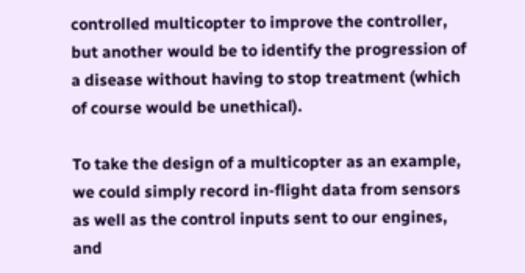controlled multicopter to improve the controller, but another would be to identify the progression of a disease without having to stop treatment (which of course would be unethical).

To take the design of a multicopter as an example, we could simply record in-flight data from sensors as well as the control inputs sent to our engines, and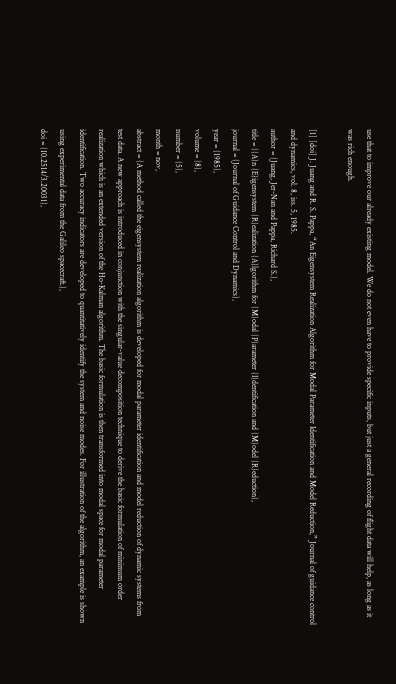use that to improve our already existing model. We do not even have to provide specific inputs, but just a general recording of flight data will help, as long as it was rich enough.

[1] [doi] J. Juang and R. S. Pappa, “An Eigensystem Realization Algorithm for Modal Parameter Identification and Model Reduction,” Journal of guidance control and dynamics, vol. 8, iss. 5, 1985.
author = {Juang, Jer-Nan and Pappa, Richard S.},
title = {{A}n {E}igensystem {R}ealization {A}lgorithm for {M}odal {P}arameter {I}dentification and {M}odel {R}eduction},
journal = {Journal of Guidance Control and Dynamics},
year = {1985},
volume = {8},
number = {5},
month = nov,
abstract = {A method called the eigensystem realization algorithm is developed for modal parameter identification and model reduction of dynamic systems from test data. A new approach is introduced in conjunction with the singular-value decomposition technique to derive the basic formulation of minimum order realization which is an extended version of the Ho-Kalman algorithm. The basic formulation is then transformed into modal space for modal parameter identification. Two accuracy indicators are developed to quantitatively identify the system and noise modes. For illustration of the algorithm, an example is shown using experimental data from the Galileo spacecraft.},
doi = {10.2514/3.20031},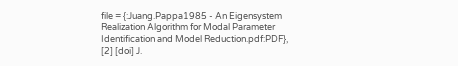file = {:Juang.Pappa1985 - An Eigensystem Realization Algorithm for Modal Parameter Identification and Model Reduction.pdf:PDF},
[2] [doi] J.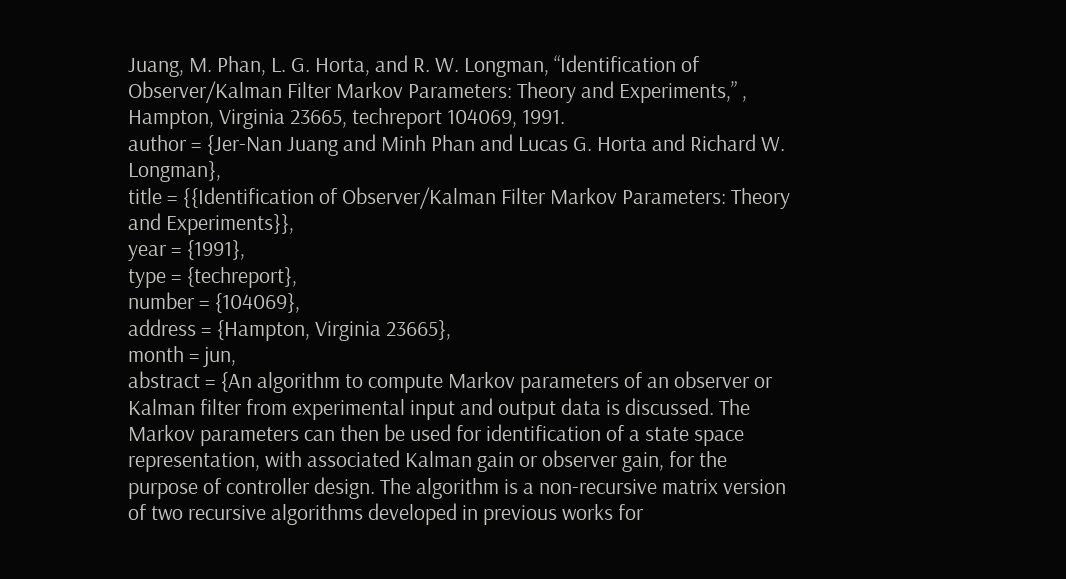Juang, M. Phan, L. G. Horta, and R. W. Longman, “Identification of Observer/Kalman Filter Markov Parameters: Theory and Experiments,” , Hampton, Virginia 23665, techreport 104069, 1991.
author = {Jer-Nan Juang and Minh Phan and Lucas G. Horta and Richard W. Longman},
title = {{Identification of Observer/Kalman Filter Markov Parameters: Theory and Experiments}},
year = {1991},
type = {techreport},
number = {104069},
address = {Hampton, Virginia 23665},
month = jun,
abstract = {An algorithm to compute Markov parameters of an observer or Kalman filter from experimental input and output data is discussed. The Markov parameters can then be used for identification of a state space representation, with associated Kalman gain or observer gain, for the purpose of controller design. The algorithm is a non-recursive matrix version of two recursive algorithms developed in previous works for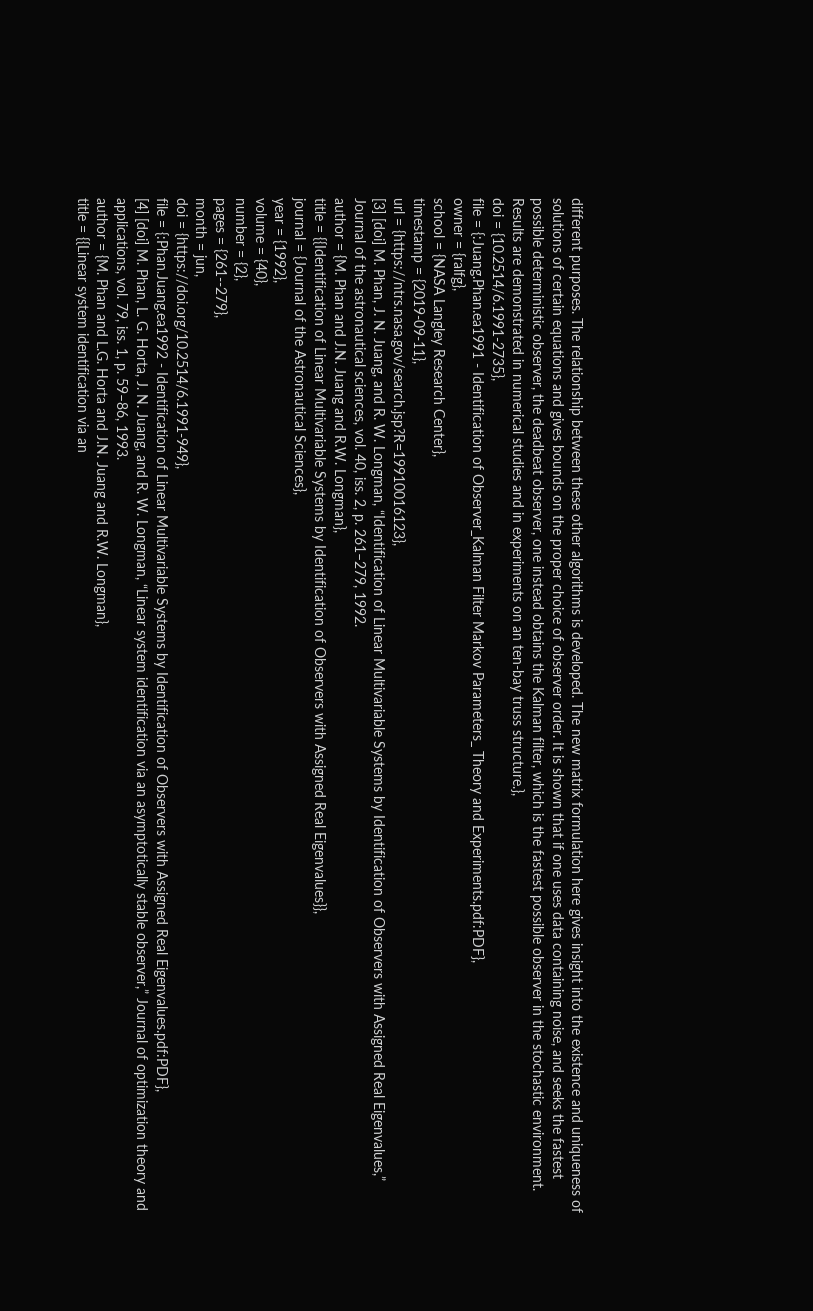different purposes. The relationship between these other algorithms is developed. The new matrix formulation here gives insight into the existence and uniqueness of solutions of certain equations and gives bounds on the proper choice of observer order. It is shown that if one uses data containing noise, and seeks the fastest possible deterministic observer, the deadbeat observer, one instead obtains the Kalman filter, which is the fastest possible observer in the stochastic environment. Results are demonstrated in numerical studies and in experiments on an ten-bay truss structure.},
doi = {10.2514/6.1991-2735},
file = {:Juang.Phan.ea1991 - Identification of Observer_Kalman Filter Markov Parameters_ Theory and Experiments.pdf:PDF},
owner = {ralfg},
school = {NASA Langley Research Center},
timestamp = {2019-09-11},
url = {https://ntrs.nasa.gov/search.jsp?R=19910016123},
[3] [doi] M. Phan, J. N. Juang, and R. W. Longman, “Identification of Linear Multivariable Systems by Identification of Observers with Assigned Real Eigenvalues,” Journal of the astronautical sciences, vol. 40, iss. 2, p. 261–279, 1992.
author = {M. Phan and J.N. Juang and R.W. Longman},
title = {{Identification of Linear Multivariable Systems by Identification of Observers with Assigned Real Eigenvalues}},
journal = {Journal of the Astronautical Sciences},
year = {1992},
volume = {40},
number = {2},
pages = {261--279},
month = jun,
doi = {https://doi.org/10.2514/6.1991-949},
file = {:Phan.Juang.ea1992 - Identification of Linear Multivariable Systems by Identification of Observers with Assigned Real Eigenvalues.pdf:PDF},
[4] [doi] M. Phan, L. G. Horta, J. N. Juang, and R. W. Longman, “Linear system identification via an asymptotically stable observer,” Journal of optimization theory and applications, vol. 79, iss. 1, p. 59–86, 1993.
author = {M. Phan and L.G. Horta and J.N. Juang and R.W. Longman},
title = {{Linear system identification via an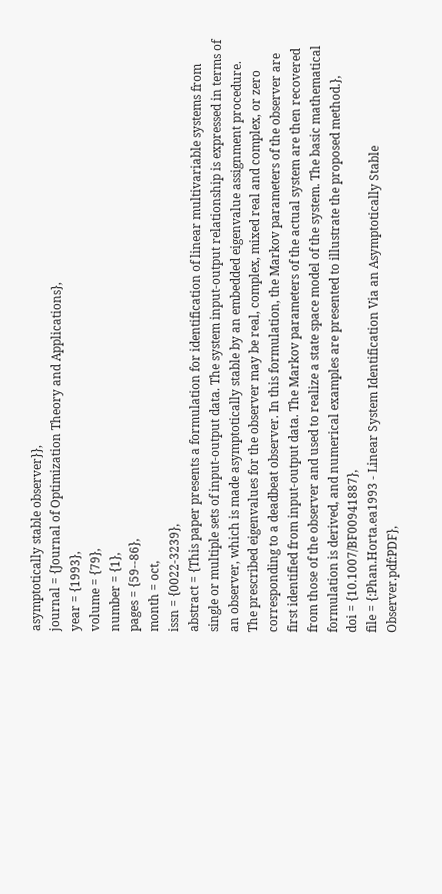asymptotically stable observer}},
journal = {Journal of Optimization Theory and Applications},
year = {1993},
volume = {79},
number = {1},
pages = {59--86},
month = oct,
issn = {0022-3239},
abstract = {This paper presents a formulation for identification of linear multivariable systems from single or multiple sets of input-output data. The system input-output relationship is expressed in terms of an observer, which is made asymptotically stable by an embedded eigenvalue assignment procedure. The prescribed eigenvalues for the observer may be real, complex, mixed real and complex, or zero corresponding to a deadbeat observer. In this formulation, the Markov parameters of the observer are first identified from input-output data. The Markov parameters of the actual system are then recovered from those of the observer and used to realize a state space model of the system. The basic mathematical formulation is derived, and numerical examples are presented to illustrate the proposed method.},
doi = {10.1007/BF00941887},
file = {:Phan.Horta.ea1993 - Linear System Identification Via an Asymptotically Stable Observer.pdf:PDF},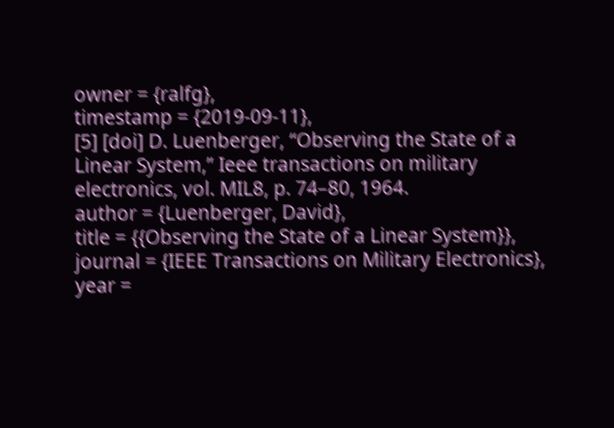owner = {ralfg},
timestamp = {2019-09-11},
[5] [doi] D. Luenberger, “Observing the State of a Linear System,” Ieee transactions on military electronics, vol. MIL8, p. 74–80, 1964.
author = {Luenberger, David},
title = {{Observing the State of a Linear System}},
journal = {IEEE Transactions on Military Electronics},
year =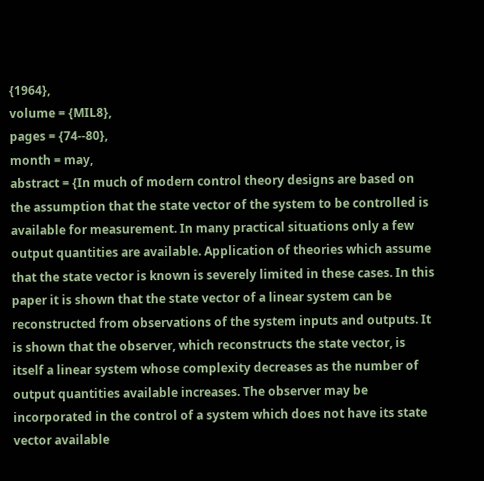{1964},
volume = {MIL8},
pages = {74--80},
month = may,
abstract = {In much of modern control theory designs are based on the assumption that the state vector of the system to be controlled is available for measurement. In many practical situations only a few output quantities are available. Application of theories which assume that the state vector is known is severely limited in these cases. In this paper it is shown that the state vector of a linear system can be reconstructed from observations of the system inputs and outputs. It is shown that the observer, which reconstructs the state vector, is itself a linear system whose complexity decreases as the number of output quantities available increases. The observer may be incorporated in the control of a system which does not have its state vector available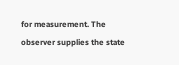for measurement. The observer supplies the state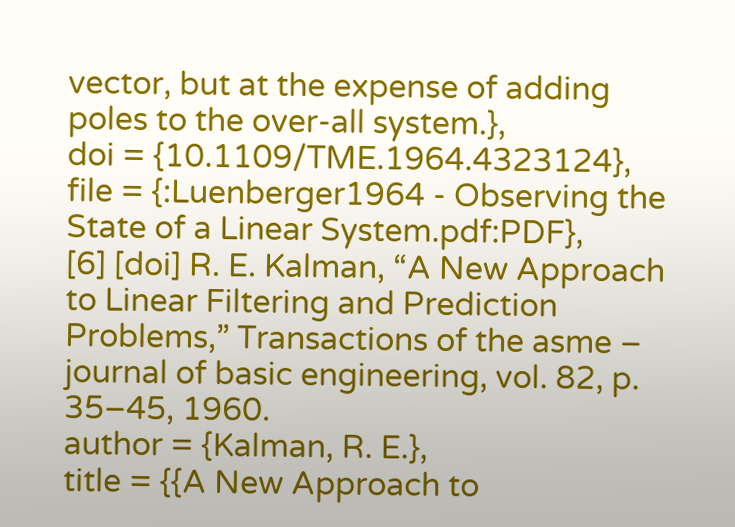vector, but at the expense of adding poles to the over-all system.},
doi = {10.1109/TME.1964.4323124},
file = {:Luenberger1964 - Observing the State of a Linear System.pdf:PDF},
[6] [doi] R. E. Kalman, “A New Approach to Linear Filtering and Prediction Problems,” Transactions of the asme – journal of basic engineering, vol. 82, p. 35–45, 1960.
author = {Kalman, R. E.},
title = {{A New Approach to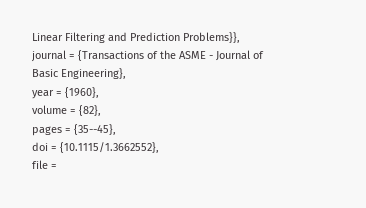Linear Filtering and Prediction Problems}},
journal = {Transactions of the ASME - Journal of Basic Engineering},
year = {1960},
volume = {82},
pages = {35--45},
doi = {10.1115/1.3662552},
file =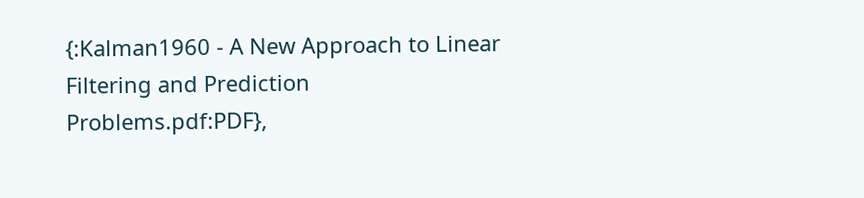{:Kalman1960 - A New Approach to Linear Filtering and Prediction Problems.pdf:PDF},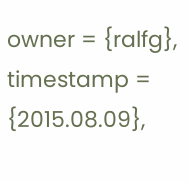owner = {ralfg},
timestamp = {2015.08.09},